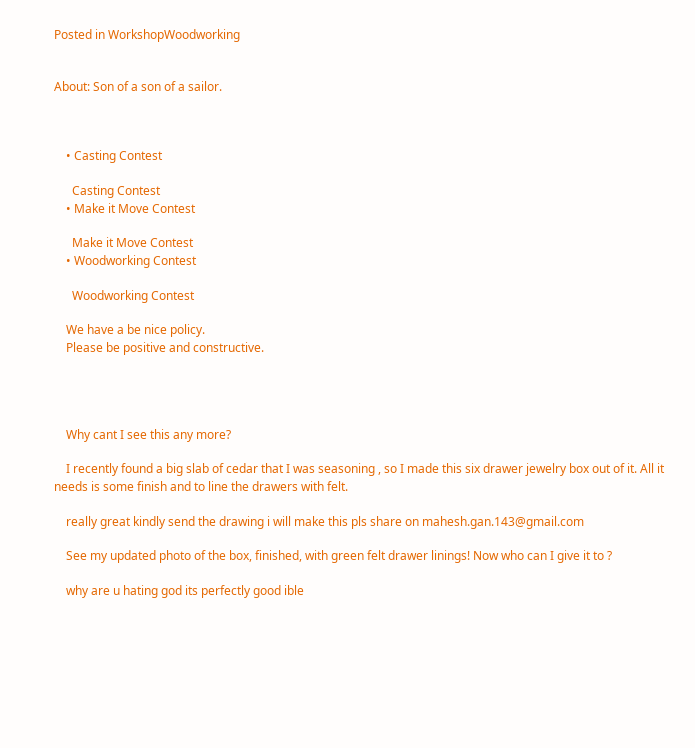Posted in WorkshopWoodworking


About: Son of a son of a sailor.



    • Casting Contest

      Casting Contest
    • Make it Move Contest

      Make it Move Contest
    • Woodworking Contest

      Woodworking Contest

    We have a be nice policy.
    Please be positive and constructive.




    Why cant I see this any more?

    I recently found a big slab of cedar that I was seasoning , so I made this six drawer jewelry box out of it. All it needs is some finish and to line the drawers with felt.

    really great kindly send the drawing i will make this pls share on mahesh.gan.143@gmail.com

    See my updated photo of the box, finished, with green felt drawer linings! Now who can I give it to ?

    why are u hating god its perfectly good ible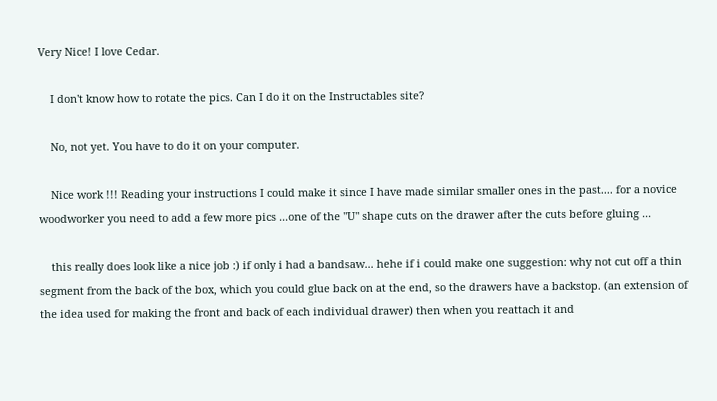Very Nice! I love Cedar.

    I don't know how to rotate the pics. Can I do it on the Instructables site?

    No, not yet. You have to do it on your computer.

    Nice work !!! Reading your instructions I could make it since I have made similar smaller ones in the past.... for a novice woodworker you need to add a few more pics ...one of the "U" shape cuts on the drawer after the cuts before gluing ...

    this really does look like a nice job :) if only i had a bandsaw... hehe if i could make one suggestion: why not cut off a thin segment from the back of the box, which you could glue back on at the end, so the drawers have a backstop. (an extension of the idea used for making the front and back of each individual drawer) then when you reattach it and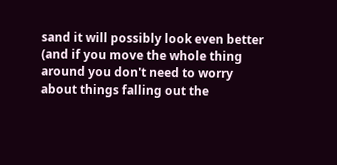sand it will possibly look even better (and if you move the whole thing around you don't need to worry about things falling out the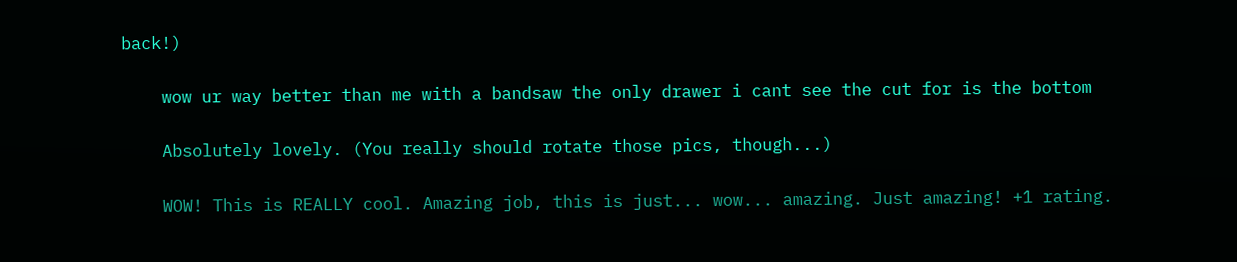back!)

    wow ur way better than me with a bandsaw the only drawer i cant see the cut for is the bottom

    Absolutely lovely. (You really should rotate those pics, though...)

    WOW! This is REALLY cool. Amazing job, this is just... wow... amazing. Just amazing! +1 rating.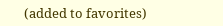(added to favorites)